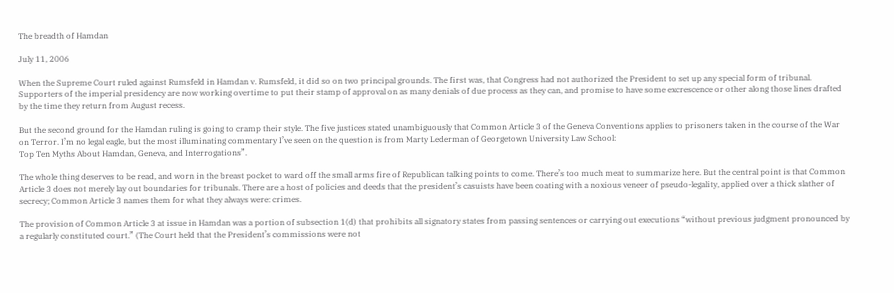The breadth of Hamdan

July 11, 2006

When the Supreme Court ruled against Rumsfeld in Hamdan v. Rumsfeld, it did so on two principal grounds. The first was, that Congress had not authorized the President to set up any special form of tribunal. Supporters of the imperial presidency are now working overtime to put their stamp of approval on as many denials of due process as they can, and promise to have some excrescence or other along those lines drafted by the time they return from August recess.

But the second ground for the Hamdan ruling is going to cramp their style. The five justices stated unambiguously that Common Article 3 of the Geneva Conventions applies to prisoners taken in the course of the War on Terror. I’m no legal eagle, but the most illuminating commentary I’ve seen on the question is from Marty Lederman of Georgetown University Law School:
Top Ten Myths About Hamdan, Geneva, and Interrogations”.

The whole thing deserves to be read, and worn in the breast pocket to ward off the small arms fire of Republican talking points to come. There’s too much meat to summarize here. But the central point is that Common Article 3 does not merely lay out boundaries for tribunals. There are a host of policies and deeds that the president’s casuists have been coating with a noxious veneer of pseudo-legality, applied over a thick slather of secrecy; Common Article 3 names them for what they always were: crimes.

The provision of Common Article 3 at issue in Hamdan was a portion of subsection 1(d) that prohibits all signatory states from passing sentences or carrying out executions “without previous judgment pronounced by a regularly constituted court.” (The Court held that the President’s commissions were not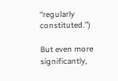“regularly constituted.”)

But even more significantly,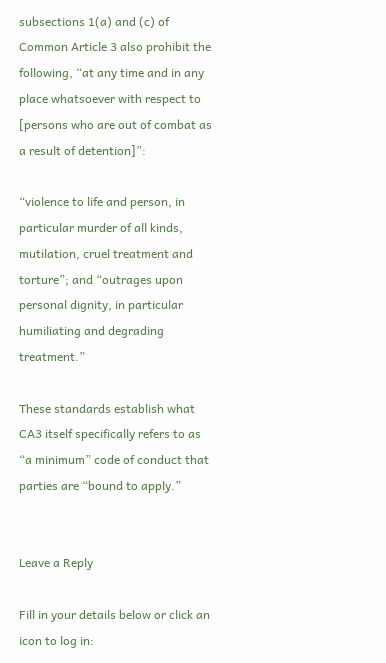subsections 1(a) and (c) of Common Article 3 also prohibit the following, “at any time and in any place whatsoever with respect to [persons who are out of combat as a result of detention]”:

“violence to life and person, in particular murder of all kinds, mutilation, cruel treatment and torture”; and “outrages upon personal dignity, in particular humiliating and degrading treatment.”

These standards establish what CA3 itself specifically refers to as “a minimum” code of conduct that parties are “bound to apply.”


Leave a Reply

Fill in your details below or click an icon to log in: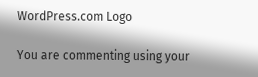WordPress.com Logo

You are commenting using your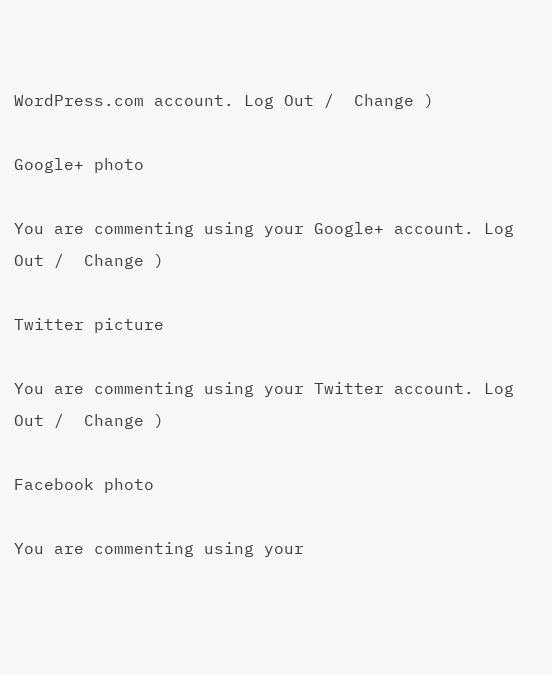WordPress.com account. Log Out /  Change )

Google+ photo

You are commenting using your Google+ account. Log Out /  Change )

Twitter picture

You are commenting using your Twitter account. Log Out /  Change )

Facebook photo

You are commenting using your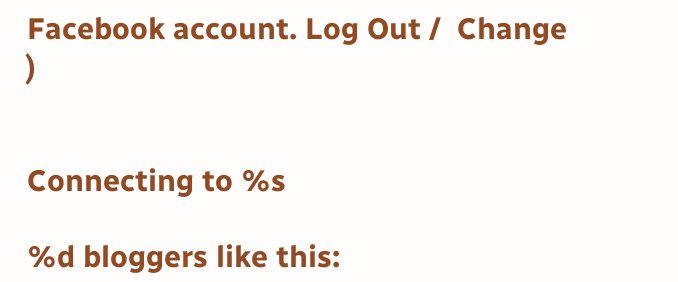Facebook account. Log Out /  Change )


Connecting to %s

%d bloggers like this: